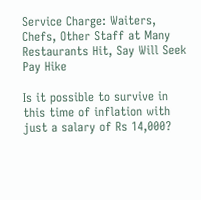Service Charge: Waiters, Chefs, Other Staff at Many Restaurants Hit, Say Will Seek Pay Hike

Is it possible to survive in this time of inflation with just a salary of Rs 14,000?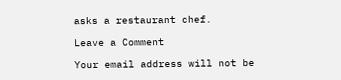asks a restaurant chef.

Leave a Comment

Your email address will not be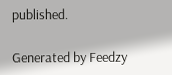published.

Generated by Feedzy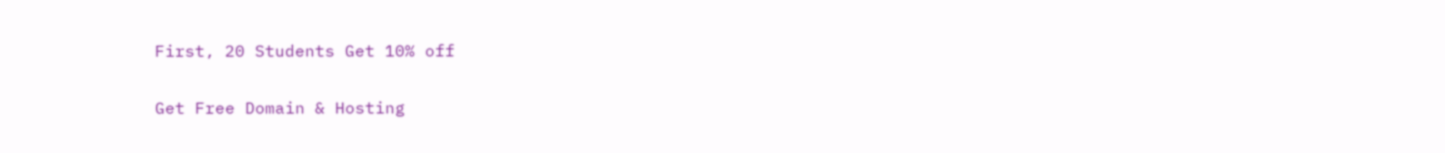First, 20 Students Get 10% off

Get Free Domain & Hosting